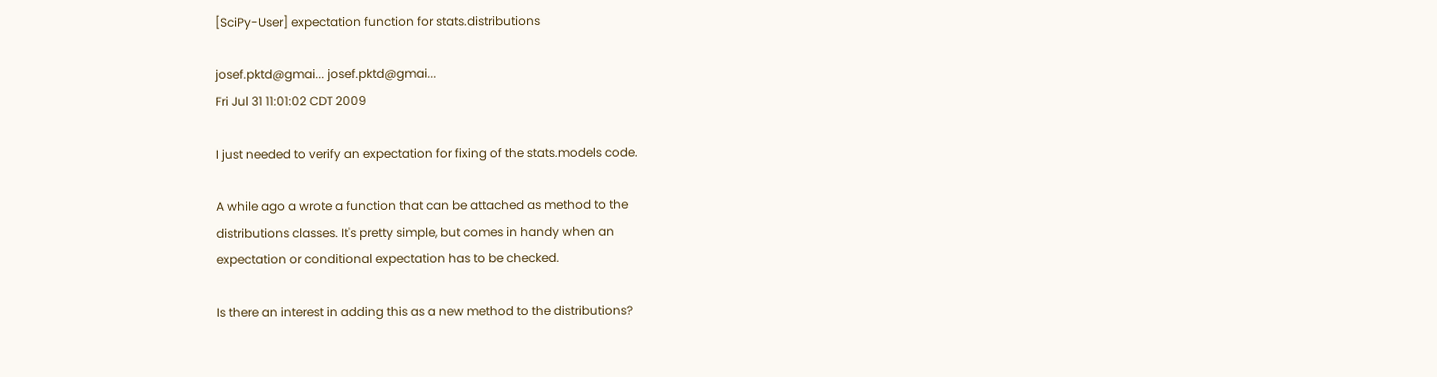[SciPy-User] expectation function for stats.distributions

josef.pktd@gmai... josef.pktd@gmai...
Fri Jul 31 11:01:02 CDT 2009

I just needed to verify an expectation for fixing of the stats.models code.

A while ago a wrote a function that can be attached as method to the
distributions classes. It's pretty simple, but comes in handy when an
expectation or conditional expectation has to be checked.

Is there an interest in adding this as a new method to the distributions?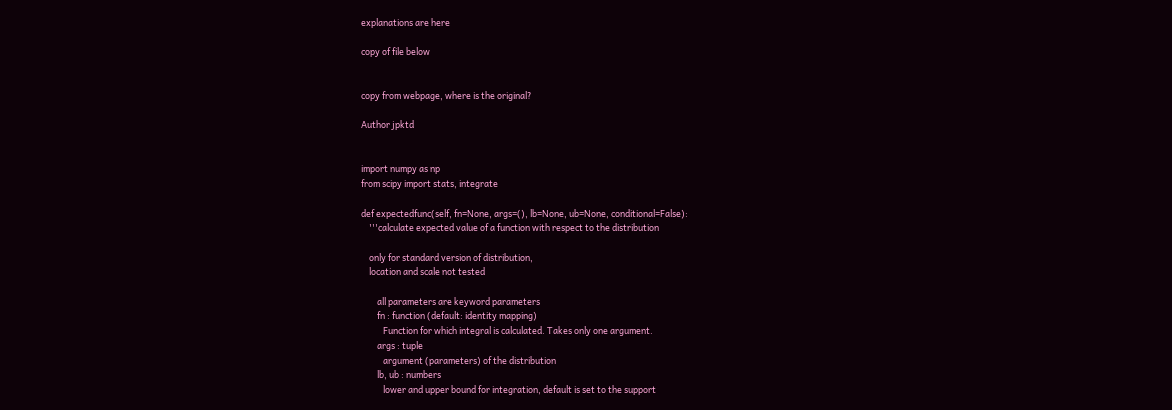explanations are here

copy of file below


copy from webpage, where is the original?

Author jpktd


import numpy as np
from scipy import stats, integrate

def expectedfunc(self, fn=None, args=(), lb=None, ub=None, conditional=False):
    '''calculate expected value of a function with respect to the distribution

    only for standard version of distribution,
    location and scale not tested

        all parameters are keyword parameters
        fn : function (default: identity mapping)
           Function for which integral is calculated. Takes only one argument.
        args : tuple
           argument (parameters) of the distribution
        lb, ub : numbers
           lower and upper bound for integration, default is set to the support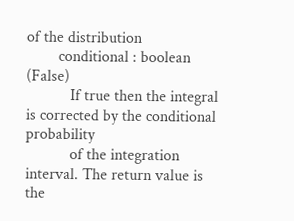of the distribution
        conditional : boolean (False)
           If true then the integral is corrected by the conditional probability
           of the integration interval. The return value is the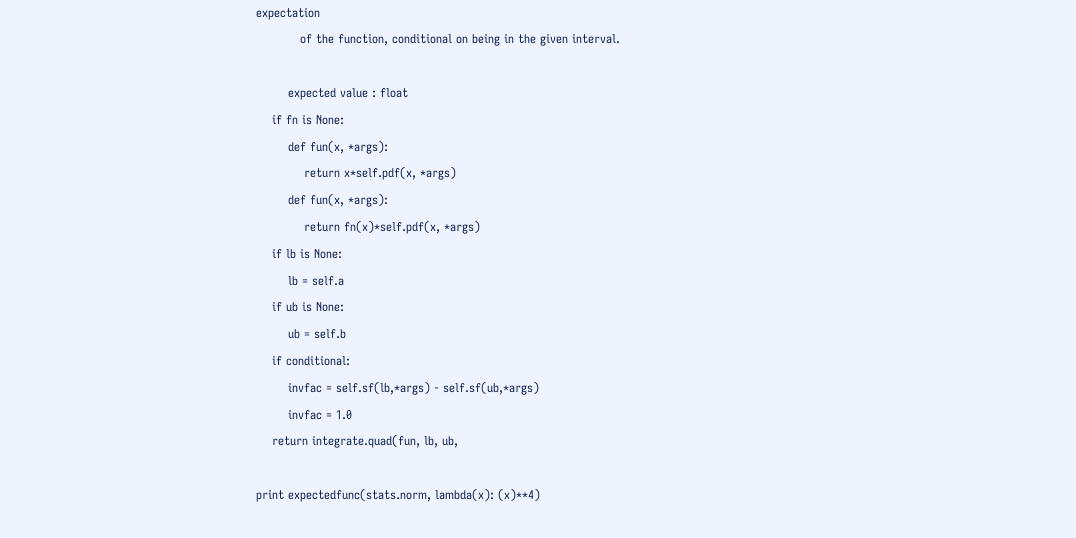expectation
           of the function, conditional on being in the given interval.

        expected value : float
    if fn is None:
        def fun(x, *args):
            return x*self.pdf(x, *args)
        def fun(x, *args):
            return fn(x)*self.pdf(x, *args)
    if lb is None:
        lb = self.a
    if ub is None:
        ub = self.b
    if conditional:
        invfac = self.sf(lb,*args) - self.sf(ub,*args)
        invfac = 1.0
    return integrate.quad(fun, lb, ub,

print expectedfunc(stats.norm, lambda(x): (x)**4)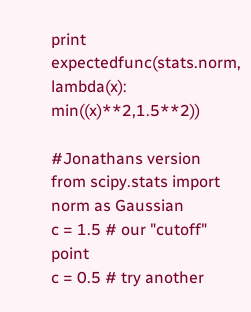print expectedfunc(stats.norm, lambda(x): min((x)**2,1.5**2))

#Jonathans version
from scipy.stats import norm as Gaussian
c = 1.5 # our "cutoff" point
c = 0.5 # try another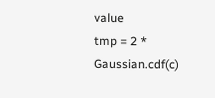value
tmp = 2 * Gaussian.cdf(c)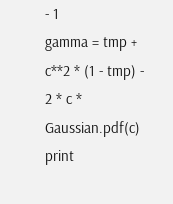- 1
gamma = tmp + c**2 * (1 - tmp) - 2 * c * Gaussian.pdf(c)
print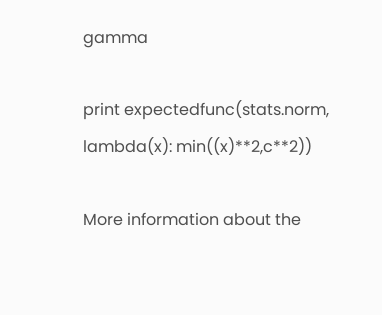gamma

print expectedfunc(stats.norm, lambda(x): min((x)**2,c**2))

More information about the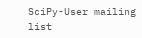SciPy-User mailing list